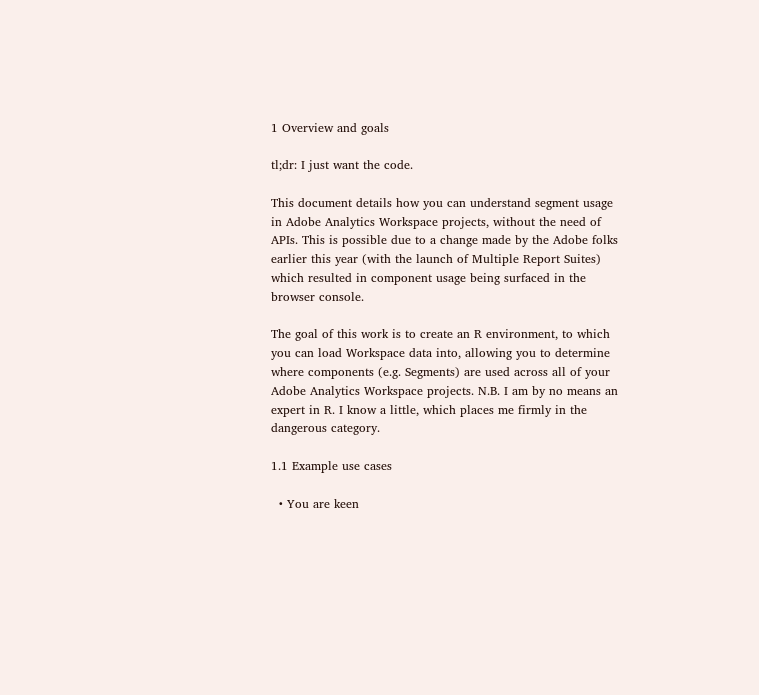1 Overview and goals

tl;dr: I just want the code.

This document details how you can understand segment usage in Adobe Analytics Workspace projects, without the need of APIs. This is possible due to a change made by the Adobe folks earlier this year (with the launch of Multiple Report Suites) which resulted in component usage being surfaced in the browser console.

The goal of this work is to create an R environment, to which you can load Workspace data into, allowing you to determine where components (e.g. Segments) are used across all of your Adobe Analytics Workspace projects. N.B. I am by no means an expert in R. I know a little, which places me firmly in the dangerous category.

1.1 Example use cases

  • You are keen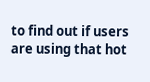to find out if users are using that hot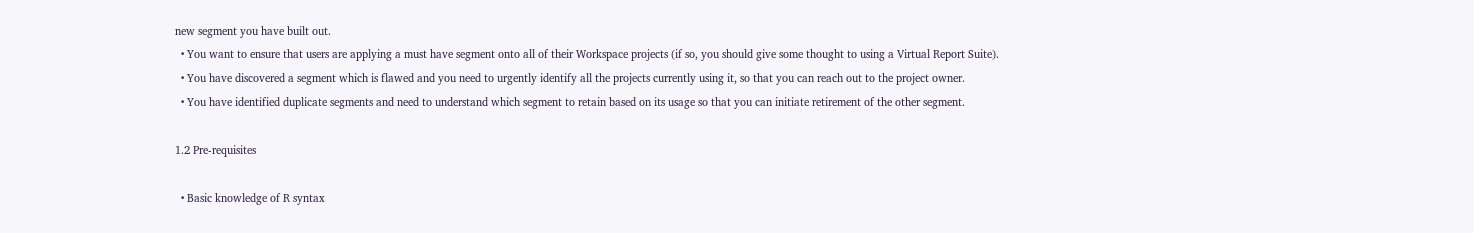new segment you have built out.
  • You want to ensure that users are applying a must have segment onto all of their Workspace projects (if so, you should give some thought to using a Virtual Report Suite).
  • You have discovered a segment which is flawed and you need to urgently identify all the projects currently using it, so that you can reach out to the project owner.
  • You have identified duplicate segments and need to understand which segment to retain based on its usage so that you can initiate retirement of the other segment.

1.2 Pre-requisites

  • Basic knowledge of R syntax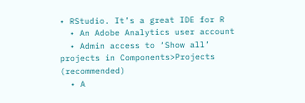• RStudio. It’s a great IDE for R
  • An Adobe Analytics user account
  • Admin access to ‘Show all’ projects in Components>Projects (recommended)
  • A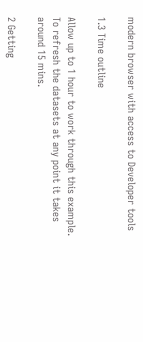modern browser with access to Developer tools

1.3 Time outline

Allow up to 1 hour to work through this example. To refresh the datasets at any point it takes around 15 mins.

2 Getting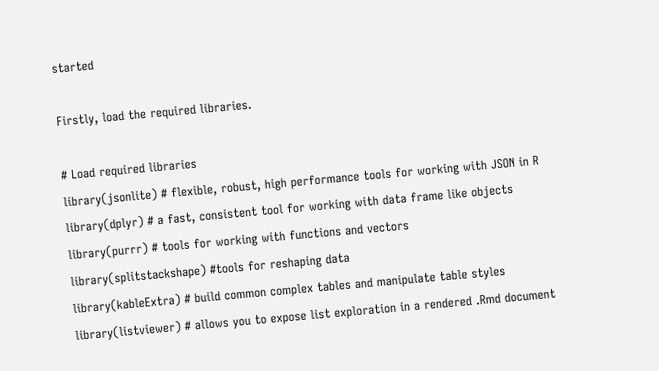started

Firstly, load the required libraries.

# Load required libraries
library(jsonlite) # flexible, robust, high performance tools for working with JSON in R
library(dplyr) # a fast, consistent tool for working with data frame like objects
library(purrr) # tools for working with functions and vectors
library(splitstackshape) #tools for reshaping data
library(kableExtra) # build common complex tables and manipulate table styles
library(listviewer) # allows you to expose list exploration in a rendered .Rmd document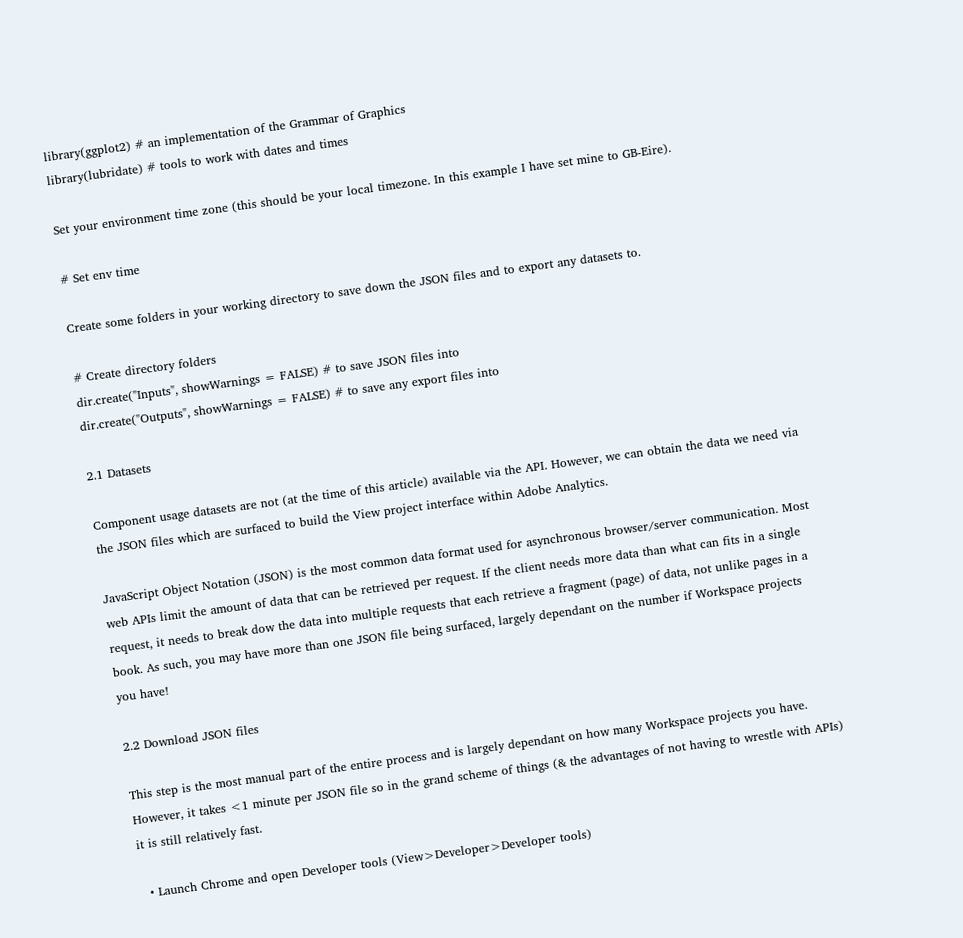library(ggplot2) # an implementation of the Grammar of Graphics
library(lubridate) # tools to work with dates and times

Set your environment time zone (this should be your local timezone. In this example I have set mine to GB-Eire).

# Set env time

Create some folders in your working directory to save down the JSON files and to export any datasets to.

# Create directory folders
dir.create("Inputs", showWarnings = FALSE) # to save JSON files into
dir.create("Outputs", showWarnings = FALSE) # to save any export files into

2.1 Datasets

Component usage datasets are not (at the time of this article) available via the API. However, we can obtain the data we need via the JSON files which are surfaced to build the View project interface within Adobe Analytics.

JavaScript Object Notation (JSON) is the most common data format used for asynchronous browser/server communication. Most web APIs limit the amount of data that can be retrieved per request. If the client needs more data than what can fits in a single request, it needs to break dow the data into multiple requests that each retrieve a fragment (page) of data, not unlike pages in a book. As such, you may have more than one JSON file being surfaced, largely dependant on the number if Workspace projects you have!

2.2 Download JSON files

This step is the most manual part of the entire process and is largely dependant on how many Workspace projects you have. However, it takes <1 minute per JSON file so in the grand scheme of things (& the advantages of not having to wrestle with APIs) it is still relatively fast.

  • Launch Chrome and open Developer tools (View>Developer>Developer tools)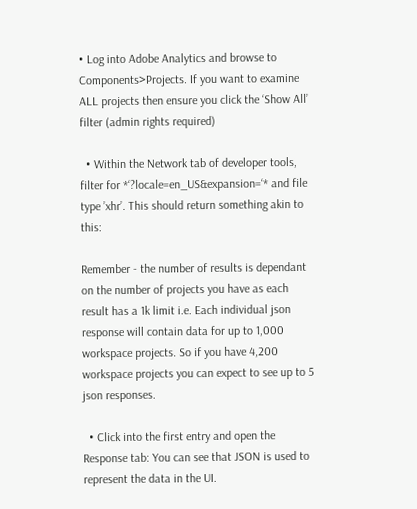• Log into Adobe Analytics and browse to Components>Projects. If you want to examine ALL projects then ensure you click the ‘Show All’ filter (admin rights required)

  • Within the Network tab of developer tools, filter for *‘?locale=en_US&expansion=‘* and file type ’xhr’. This should return something akin to this:

Remember - the number of results is dependant on the number of projects you have as each result has a 1k limit i.e. Each individual json response will contain data for up to 1,000 workspace projects. So if you have 4,200 workspace projects you can expect to see up to 5 json responses.

  • Click into the first entry and open the Response tab: You can see that JSON is used to represent the data in the UI.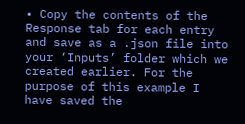• Copy the contents of the Response tab for each entry and save as a .json file into your ‘Inputs’ folder which we created earlier. For the purpose of this example I have saved the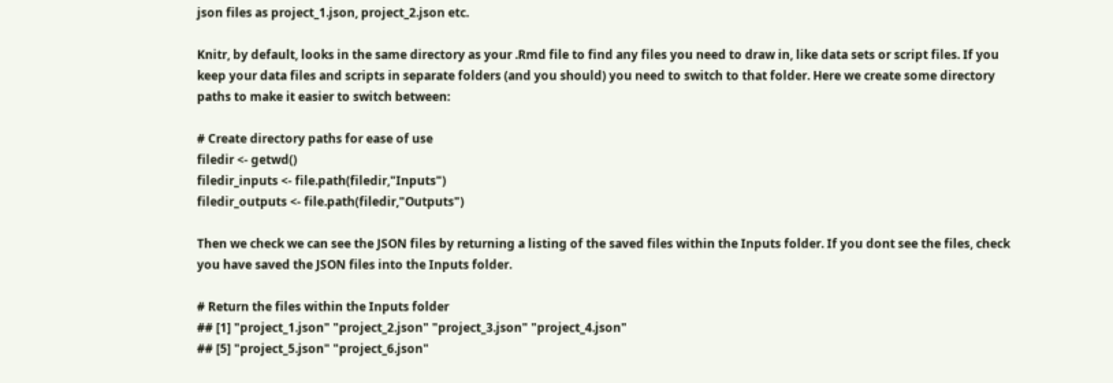json files as project_1.json, project_2.json etc.

Knitr, by default, looks in the same directory as your .Rmd file to find any files you need to draw in, like data sets or script files. If you keep your data files and scripts in separate folders (and you should) you need to switch to that folder. Here we create some directory paths to make it easier to switch between:

# Create directory paths for ease of use
filedir <- getwd()
filedir_inputs <- file.path(filedir,"Inputs")
filedir_outputs <- file.path(filedir,"Outputs")

Then we check we can see the JSON files by returning a listing of the saved files within the Inputs folder. If you dont see the files, check you have saved the JSON files into the Inputs folder.

# Return the files within the Inputs folder
## [1] "project_1.json" "project_2.json" "project_3.json" "project_4.json"
## [5] "project_5.json" "project_6.json"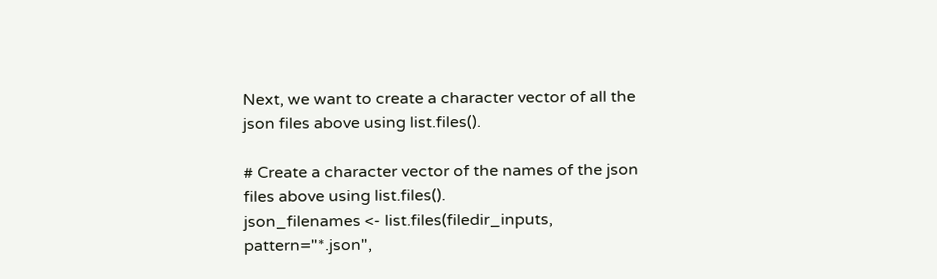Next, we want to create a character vector of all the json files above using list.files().

# Create a character vector of the names of the json files above using list.files().
json_filenames <- list.files(filedir_inputs, pattern="*.json",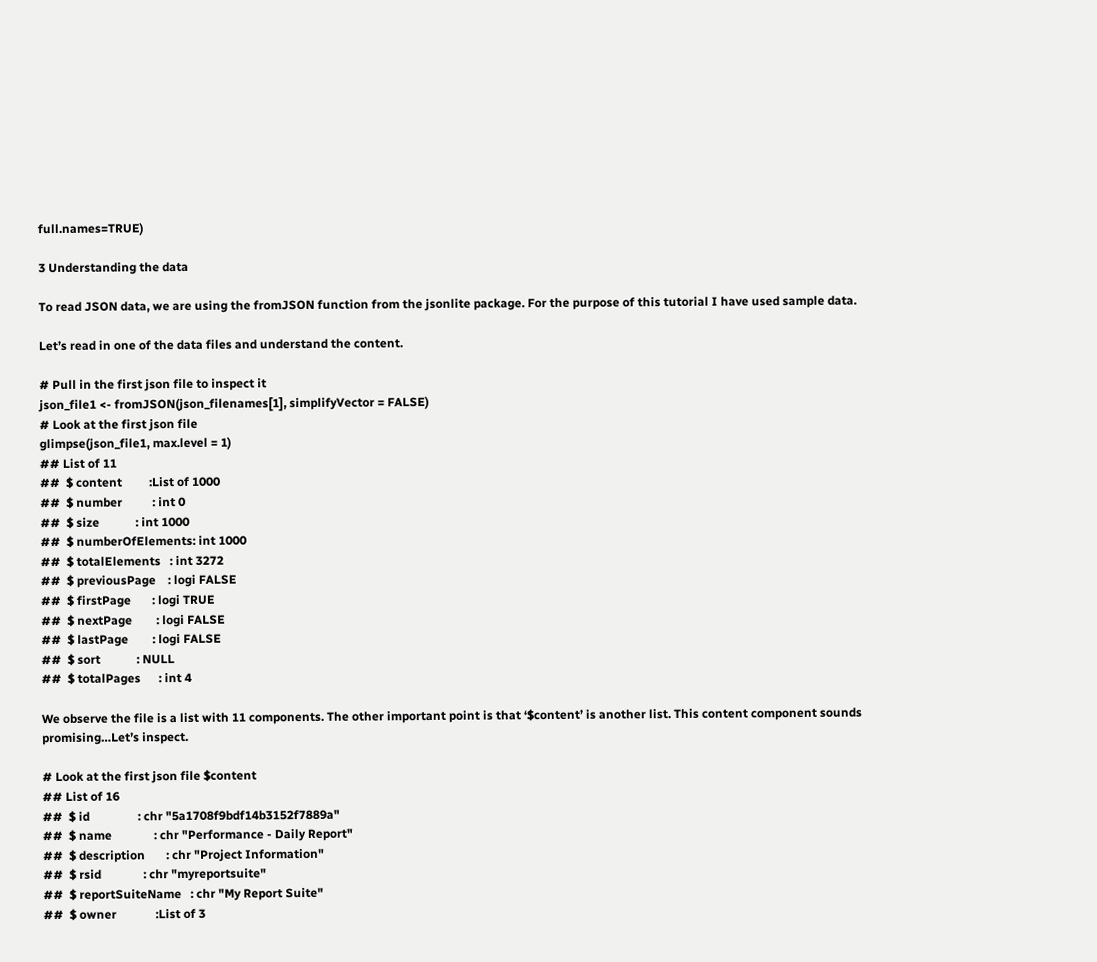full.names=TRUE)

3 Understanding the data

To read JSON data, we are using the fromJSON function from the jsonlite package. For the purpose of this tutorial I have used sample data.

Let’s read in one of the data files and understand the content.

# Pull in the first json file to inspect it
json_file1 <- fromJSON(json_filenames[1], simplifyVector = FALSE)
# Look at the first json file
glimpse(json_file1, max.level = 1)
## List of 11
##  $ content         :List of 1000
##  $ number          : int 0
##  $ size            : int 1000
##  $ numberOfElements: int 1000
##  $ totalElements   : int 3272
##  $ previousPage    : logi FALSE
##  $ firstPage       : logi TRUE
##  $ nextPage        : logi FALSE
##  $ lastPage        : logi FALSE
##  $ sort            : NULL
##  $ totalPages      : int 4

We observe the file is a list with 11 components. The other important point is that ‘$content’ is another list. This content component sounds promising…Let’s inspect.

# Look at the first json file $content
## List of 16
##  $ id                : chr "5a1708f9bdf14b3152f7889a"
##  $ name              : chr "Performance - Daily Report"
##  $ description       : chr "Project Information"
##  $ rsid              : chr "myreportsuite"
##  $ reportSuiteName   : chr "My Report Suite"
##  $ owner             :List of 3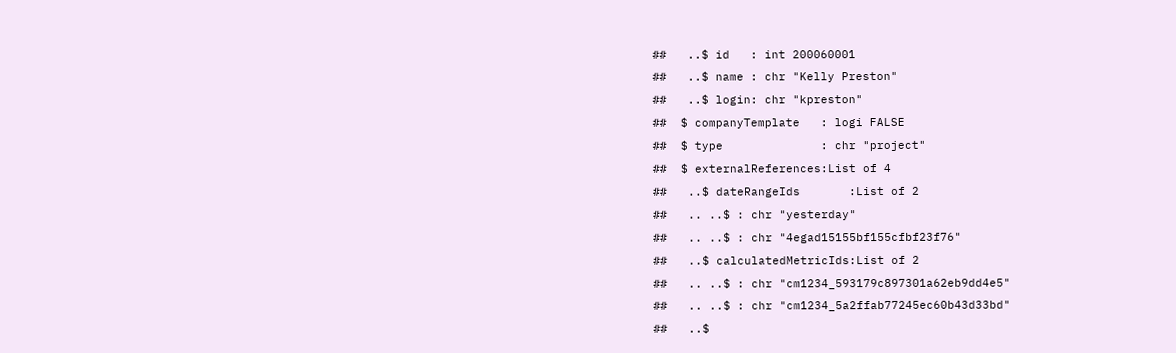##   ..$ id   : int 200060001
##   ..$ name : chr "Kelly Preston"
##   ..$ login: chr "kpreston"
##  $ companyTemplate   : logi FALSE
##  $ type              : chr "project"
##  $ externalReferences:List of 4
##   ..$ dateRangeIds       :List of 2
##   .. ..$ : chr "yesterday"
##   .. ..$ : chr "4egad15155bf155cfbf23f76"
##   ..$ calculatedMetricIds:List of 2
##   .. ..$ : chr "cm1234_593179c897301a62eb9dd4e5"
##   .. ..$ : chr "cm1234_5a2ffab77245ec60b43d33bd"
##   ..$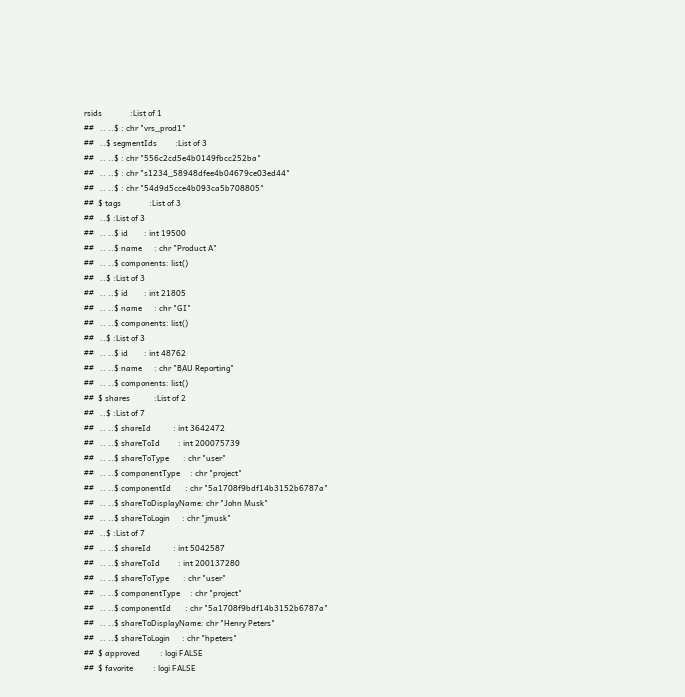rsids              :List of 1
##   .. ..$ : chr "vrs_prod1"
##   ..$ segmentIds         :List of 3
##   .. ..$ : chr "556c2cd5e4b0149fbcc252ba"
##   .. ..$ : chr "s1234_58948dfee4b04679ce03ed44"
##   .. ..$ : chr "54d9d5cce4b093ca5b708805"
##  $ tags              :List of 3
##   ..$ :List of 3
##   .. ..$ id        : int 19500
##   .. ..$ name      : chr "Product A"
##   .. ..$ components: list()
##   ..$ :List of 3
##   .. ..$ id        : int 21805
##   .. ..$ name      : chr "GI"
##   .. ..$ components: list()
##   ..$ :List of 3
##   .. ..$ id        : int 48762
##   .. ..$ name      : chr "BAU Reporting"
##   .. ..$ components: list()
##  $ shares            :List of 2
##   ..$ :List of 7
##   .. ..$ shareId           : int 3642472
##   .. ..$ shareToId         : int 200075739
##   .. ..$ shareToType       : chr "user"
##   .. ..$ componentType     : chr "project"
##   .. ..$ componentId       : chr "5a1708f9bdf14b3152b6787a"
##   .. ..$ shareToDisplayName: chr "John Musk"
##   .. ..$ shareToLogin      : chr "jmusk"
##   ..$ :List of 7
##   .. ..$ shareId           : int 5042587
##   .. ..$ shareToId         : int 200137280
##   .. ..$ shareToType       : chr "user"
##   .. ..$ componentType     : chr "project"
##   .. ..$ componentId       : chr "5a1708f9bdf14b3152b6787a"
##   .. ..$ shareToDisplayName: chr "Henry Peters"
##   .. ..$ shareToLogin      : chr "hpeters"
##  $ approved          : logi FALSE
##  $ favorite          : logi FALSE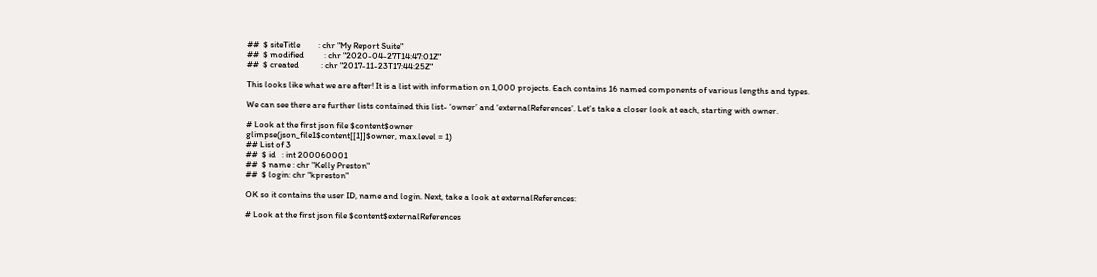##  $ siteTitle         : chr "My Report Suite"
##  $ modified          : chr "2020-04-27T14:47:01Z"
##  $ created           : chr "2017-11-23T17:44:25Z"

This looks like what we are after! It is a list with information on 1,000 projects. Each contains 16 named components of various lengths and types.

We can see there are further lists contained this list- ‘owner’ and ‘externalReferences’. Let’s take a closer look at each, starting with owner.

# Look at the first json file $content$owner
glimpse(json_file1$content[[1]]$owner, max.level = 1)
## List of 3
##  $ id   : int 200060001
##  $ name : chr "Kelly Preston"
##  $ login: chr "kpreston"

OK so it contains the user ID, name and login. Next, take a look at externalReferences:

# Look at the first json file $content$externalReferences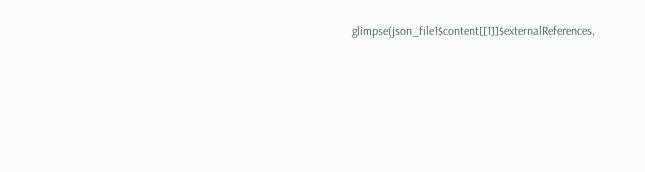glimpse(json_file1$content[[1]]$externalReferences,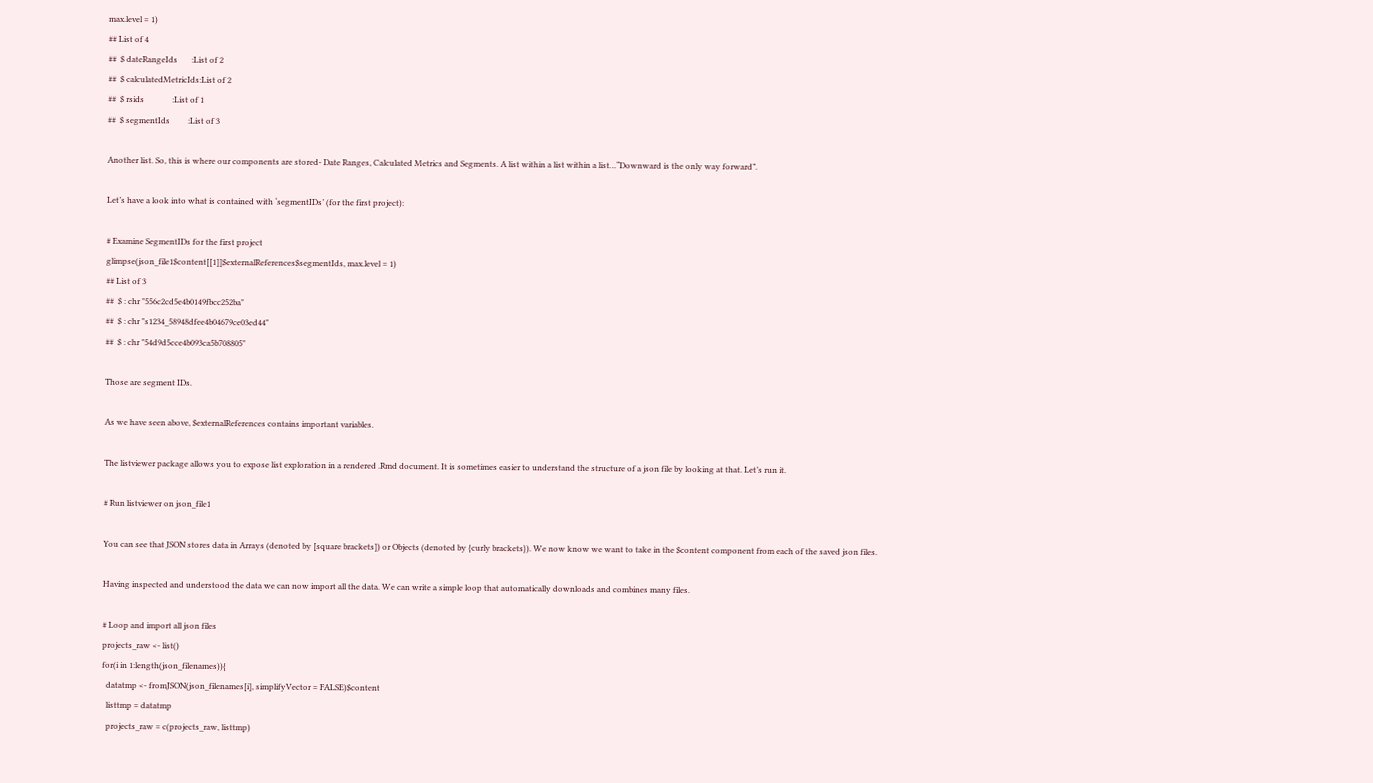max.level = 1)
## List of 4
##  $ dateRangeIds       :List of 2
##  $ calculatedMetricIds:List of 2
##  $ rsids              :List of 1
##  $ segmentIds         :List of 3

Another list. So, this is where our components are stored- Date Ranges, Calculated Metrics and Segments. A list within a list within a list…“Downward is the only way forward”.

Let’s have a look into what is contained with ‘segmentIDs’ (for the first project):

# Examine SegmentIDs for the first project
glimpse(json_file1$content[[1]]$externalReferences$segmentIds, max.level = 1)
## List of 3
##  $ : chr "556c2cd5e4b0149fbcc252ba"
##  $ : chr "s1234_58948dfee4b04679ce03ed44"
##  $ : chr "54d9d5cce4b093ca5b708805"

Those are segment IDs.

As we have seen above, $externalReferences contains important variables.

The listviewer package allows you to expose list exploration in a rendered .Rmd document. It is sometimes easier to understand the structure of a json file by looking at that. Let’s run it.

# Run listviewer on json_file1

You can see that JSON stores data in Arrays (denoted by [square brackets]) or Objects (denoted by {curly brackets}). We now know we want to take in the $content component from each of the saved json files.

Having inspected and understood the data we can now import all the data. We can write a simple loop that automatically downloads and combines many files.

# Loop and import all json files
projects_raw <- list()
for(i in 1:length(json_filenames)){
  datatmp <- fromJSON(json_filenames[i], simplifyVector = FALSE)$content
  listtmp = datatmp
  projects_raw = c(projects_raw, listtmp)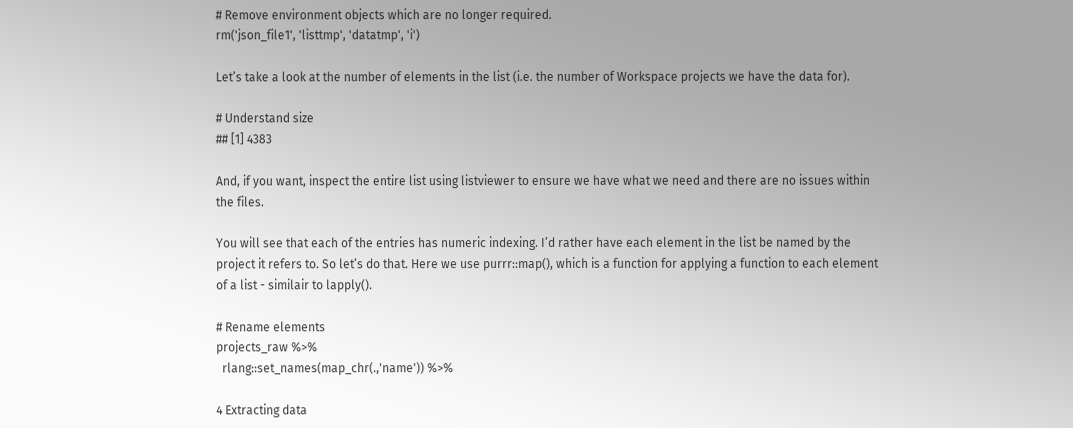# Remove environment objects which are no longer required.
rm('json_file1', 'listtmp', 'datatmp', 'i')

Let’s take a look at the number of elements in the list (i.e. the number of Workspace projects we have the data for).

# Understand size
## [1] 4383

And, if you want, inspect the entire list using listviewer to ensure we have what we need and there are no issues within the files.

You will see that each of the entries has numeric indexing. I’d rather have each element in the list be named by the project it refers to. So let’s do that. Here we use purrr::map(), which is a function for applying a function to each element of a list - similair to lapply().

# Rename elements
projects_raw %>%
  rlang::set_names(map_chr(.,'name')) %>%

4 Extracting data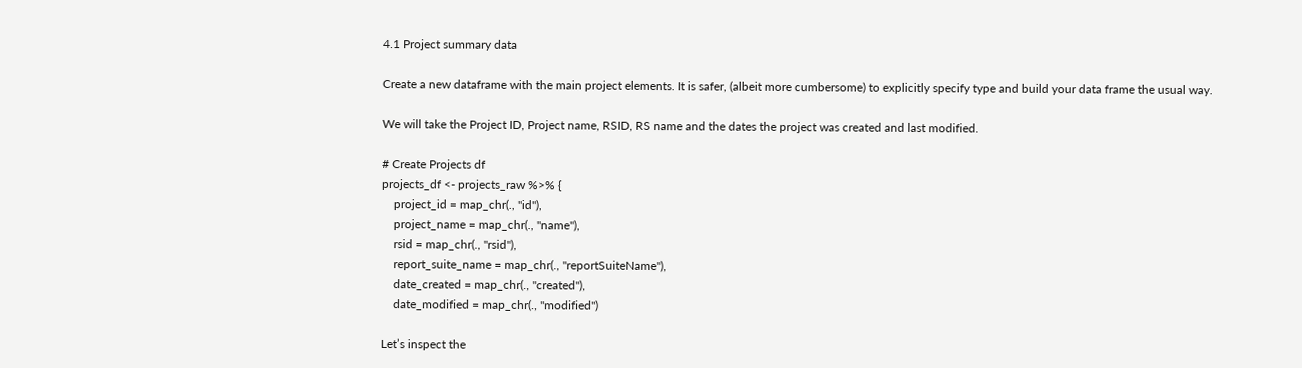4.1 Project summary data

Create a new dataframe with the main project elements. It is safer, (albeit more cumbersome) to explicitly specify type and build your data frame the usual way.

We will take the Project ID, Project name, RSID, RS name and the dates the project was created and last modified.

# Create Projects df
projects_df <- projects_raw %>% {
    project_id = map_chr(., "id"),
    project_name = map_chr(., "name"),
    rsid = map_chr(., "rsid"),
    report_suite_name = map_chr(., "reportSuiteName"),
    date_created = map_chr(., "created"),
    date_modified = map_chr(., "modified")

Let’s inspect the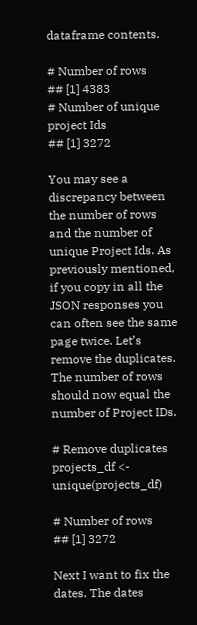dataframe contents.

# Number of rows
## [1] 4383
# Number of unique project Ids
## [1] 3272

You may see a discrepancy between the number of rows and the number of unique Project Ids. As previously mentioned, if you copy in all the JSON responses you can often see the same page twice. Let’s remove the duplicates. The number of rows should now equal the number of Project IDs.

# Remove duplicates
projects_df <- unique(projects_df)

# Number of rows
## [1] 3272

Next I want to fix the dates. The dates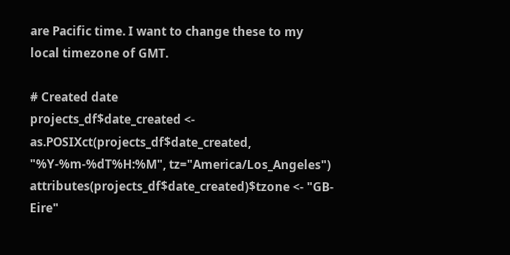are Pacific time. I want to change these to my local timezone of GMT.

# Created date
projects_df$date_created <- as.POSIXct(projects_df$date_created, "%Y-%m-%dT%H:%M", tz="America/Los_Angeles")
attributes(projects_df$date_created)$tzone <- "GB-Eire"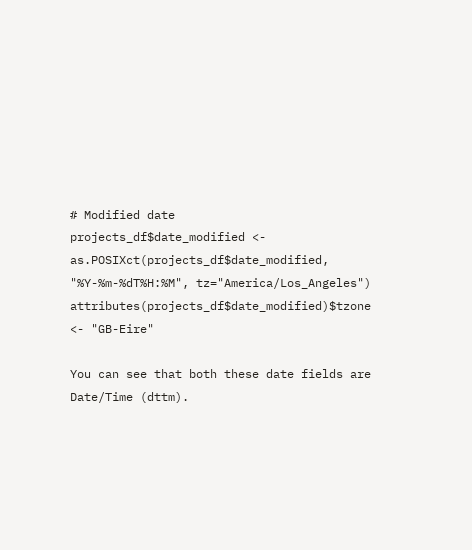# Modified date
projects_df$date_modified <- as.POSIXct(projects_df$date_modified, "%Y-%m-%dT%H:%M", tz="America/Los_Angeles")
attributes(projects_df$date_modified)$tzone <- "GB-Eire"

You can see that both these date fields are Date/Time (dttm).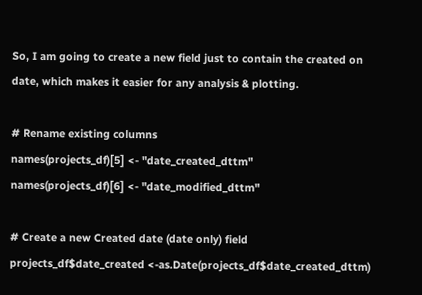So, I am going to create a new field just to contain the created on date, which makes it easier for any analysis & plotting.

# Rename existing columns
names(projects_df)[5] <- "date_created_dttm"
names(projects_df)[6] <- "date_modified_dttm"

# Create a new Created date (date only) field
projects_df$date_created <-as.Date(projects_df$date_created_dttm)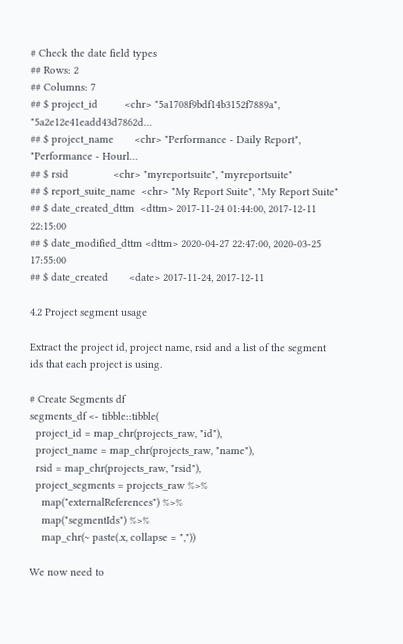# Check the date field types
## Rows: 2
## Columns: 7
## $ project_id         <chr> "5a1708f9bdf14b3152f7889a", "5a2e12e41eadd43d7862d…
## $ project_name       <chr> "Performance - Daily Report", "Performance - Hourl…
## $ rsid               <chr> "myreportsuite", "myreportsuite"
## $ report_suite_name  <chr> "My Report Suite", "My Report Suite"
## $ date_created_dttm  <dttm> 2017-11-24 01:44:00, 2017-12-11 22:15:00
## $ date_modified_dttm <dttm> 2020-04-27 22:47:00, 2020-03-25 17:55:00
## $ date_created       <date> 2017-11-24, 2017-12-11

4.2 Project segment usage

Extract the project id, project name, rsid and a list of the segment ids that each project is using.

# Create Segments df
segments_df <- tibble::tibble(
  project_id = map_chr(projects_raw, "id"),
  project_name = map_chr(projects_raw, "name"),
  rsid = map_chr(projects_raw, "rsid"),
  project_segments = projects_raw %>%
    map("externalReferences") %>%
    map("segmentIds") %>%
    map_chr(~ paste(.x, collapse = ","))

We now need to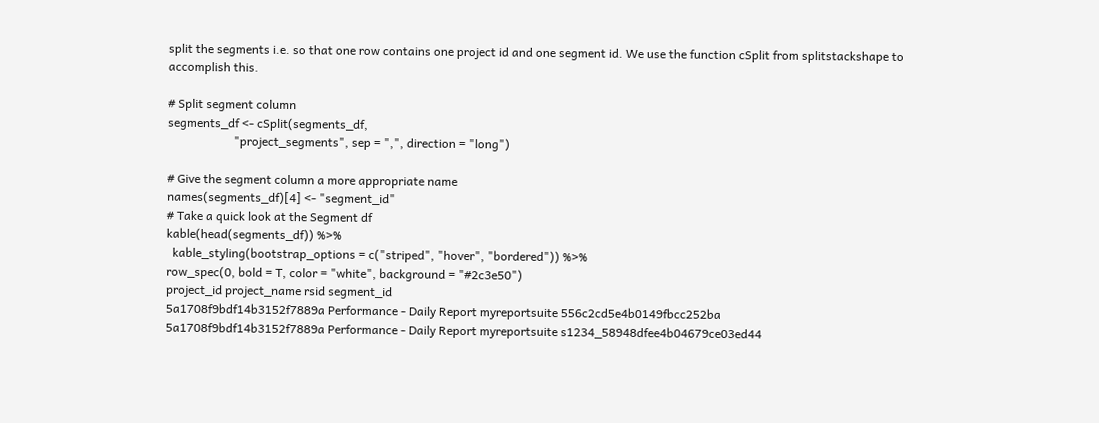split the segments i.e. so that one row contains one project id and one segment id. We use the function cSplit from splitstackshape to accomplish this.

# Split segment column
segments_df <- cSplit(segments_df,
                      "project_segments", sep = ",", direction = "long")

# Give the segment column a more appropriate name
names(segments_df)[4] <- "segment_id"
# Take a quick look at the Segment df
kable(head(segments_df)) %>%
  kable_styling(bootstrap_options = c("striped", "hover", "bordered")) %>%
row_spec(0, bold = T, color = "white", background = "#2c3e50")
project_id project_name rsid segment_id
5a1708f9bdf14b3152f7889a Performance - Daily Report myreportsuite 556c2cd5e4b0149fbcc252ba
5a1708f9bdf14b3152f7889a Performance - Daily Report myreportsuite s1234_58948dfee4b04679ce03ed44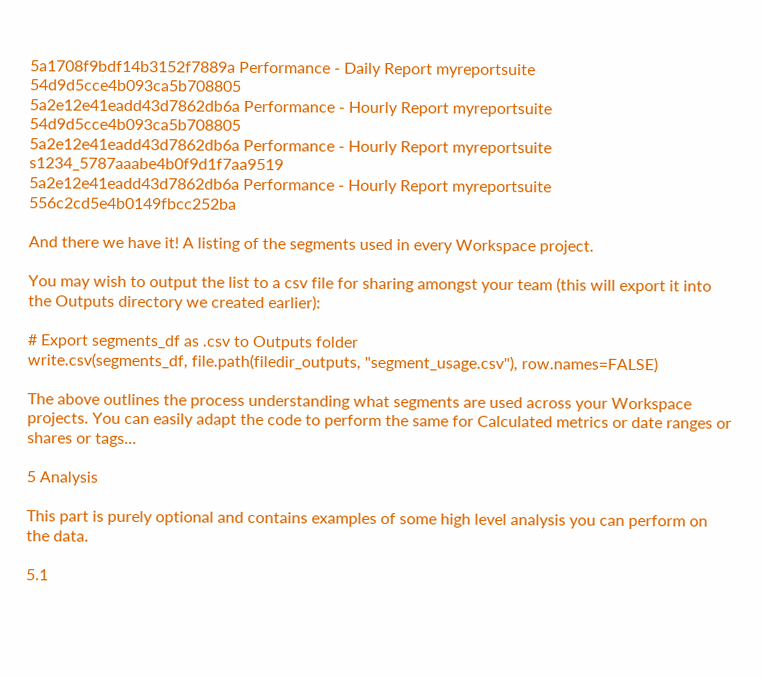5a1708f9bdf14b3152f7889a Performance - Daily Report myreportsuite 54d9d5cce4b093ca5b708805
5a2e12e41eadd43d7862db6a Performance - Hourly Report myreportsuite 54d9d5cce4b093ca5b708805
5a2e12e41eadd43d7862db6a Performance - Hourly Report myreportsuite s1234_5787aaabe4b0f9d1f7aa9519
5a2e12e41eadd43d7862db6a Performance - Hourly Report myreportsuite 556c2cd5e4b0149fbcc252ba

And there we have it! A listing of the segments used in every Workspace project.

You may wish to output the list to a csv file for sharing amongst your team (this will export it into the Outputs directory we created earlier):

# Export segments_df as .csv to Outputs folder
write.csv(segments_df, file.path(filedir_outputs, "segment_usage.csv"), row.names=FALSE)

The above outlines the process understanding what segments are used across your Workspace projects. You can easily adapt the code to perform the same for Calculated metrics or date ranges or shares or tags…

5 Analysis

This part is purely optional and contains examples of some high level analysis you can perform on the data.

5.1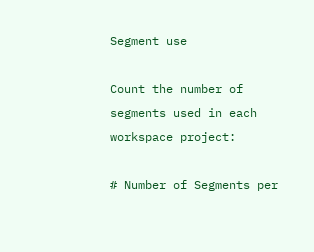Segment use

Count the number of segments used in each workspace project:

# Number of Segments per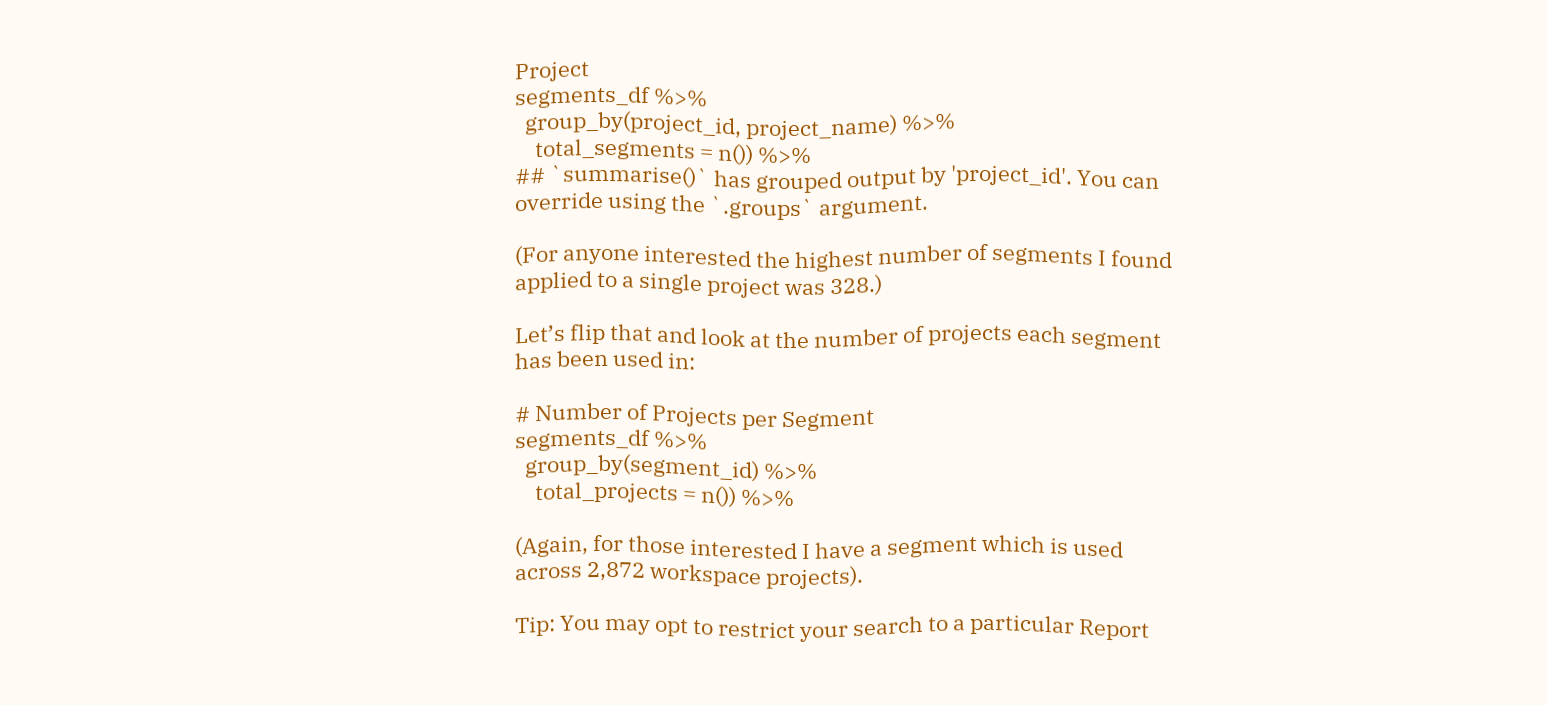Project
segments_df %>%
  group_by(project_id, project_name) %>%
    total_segments = n()) %>%
## `summarise()` has grouped output by 'project_id'. You can override using the `.groups` argument.

(For anyone interested the highest number of segments I found applied to a single project was 328.)

Let’s flip that and look at the number of projects each segment has been used in:

# Number of Projects per Segment
segments_df %>%
  group_by(segment_id) %>%
    total_projects = n()) %>%

(Again, for those interested I have a segment which is used across 2,872 workspace projects).

Tip: You may opt to restrict your search to a particular Report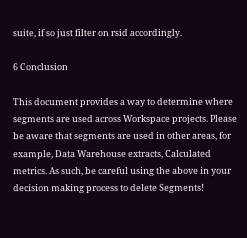suite, if so just filter on rsid accordingly.

6 Conclusion

This document provides a way to determine where segments are used across Workspace projects. Please be aware that segments are used in other areas, for example, Data Warehouse extracts, Calculated metrics. As such, be careful using the above in your decision making process to delete Segments!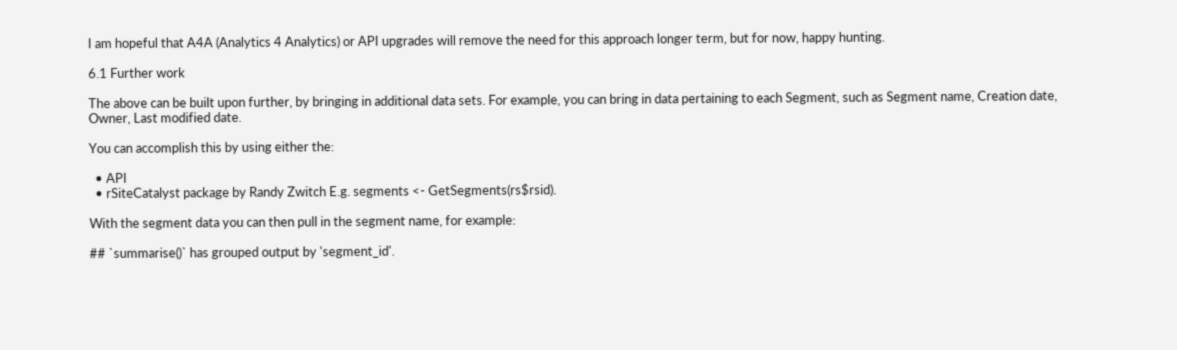I am hopeful that A4A (Analytics 4 Analytics) or API upgrades will remove the need for this approach longer term, but for now, happy hunting.

6.1 Further work

The above can be built upon further, by bringing in additional data sets. For example, you can bring in data pertaining to each Segment, such as Segment name, Creation date, Owner, Last modified date.

You can accomplish this by using either the:

  • API
  • rSiteCatalyst package by Randy Zwitch E.g. segments <- GetSegments(rs$rsid).

With the segment data you can then pull in the segment name, for example:

## `summarise()` has grouped output by 'segment_id'.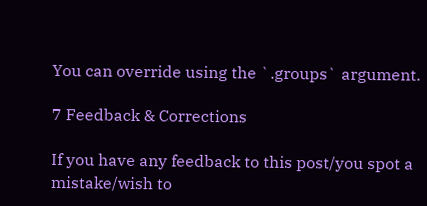You can override using the `.groups` argument.

7 Feedback & Corrections

If you have any feedback to this post/you spot a mistake/wish to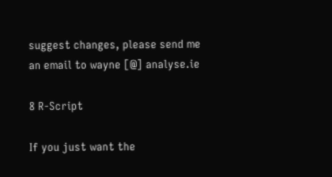suggest changes, please send me an email to wayne [@] analyse.ie

8 R-Script

If you just want the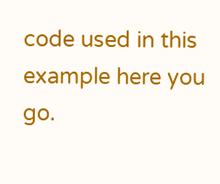code used in this example here you go.